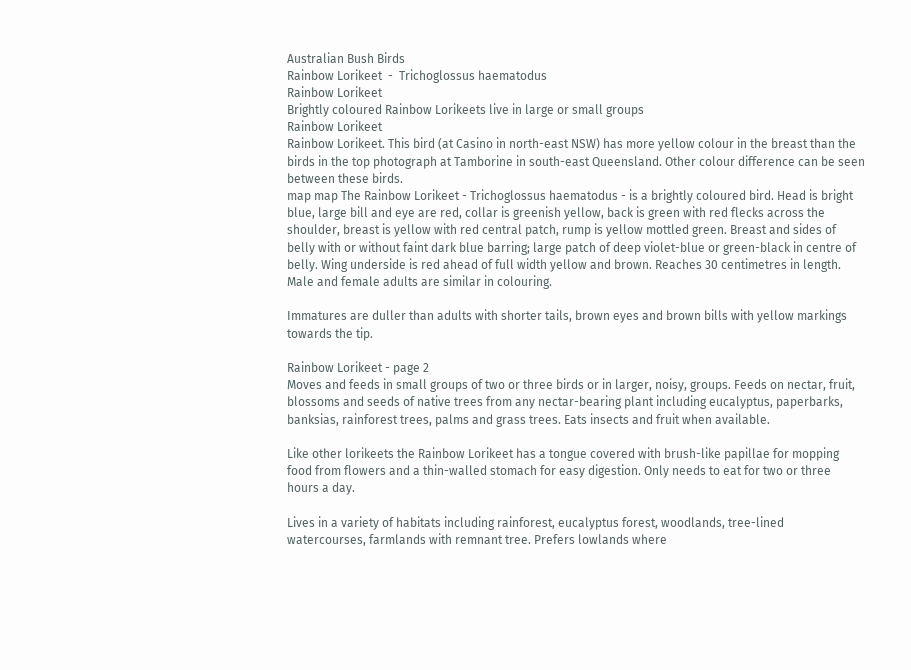Australian Bush Birds
Rainbow Lorikeet  -  Trichoglossus haematodus
Rainbow Lorikeet
Brightly coloured Rainbow Lorikeets live in large or small groups
Rainbow Lorikeet
Rainbow Lorikeet. This bird (at Casino in north-east NSW) has more yellow colour in the breast than the birds in the top photograph at Tamborine in south-east Queensland. Other colour difference can be seen between these birds.
map map The Rainbow Lorikeet - Trichoglossus haematodus - is a brightly coloured bird. Head is bright blue, large bill and eye are red, collar is greenish yellow, back is green with red flecks across the shoulder, breast is yellow with red central patch, rump is yellow mottled green. Breast and sides of belly with or without faint dark blue barring; large patch of deep violet-blue or green-black in centre of belly. Wing underside is red ahead of full width yellow and brown. Reaches 30 centimetres in length. Male and female adults are similar in colouring.

Immatures are duller than adults with shorter tails, brown eyes and brown bills with yellow markings towards the tip.

Rainbow Lorikeet - page 2
Moves and feeds in small groups of two or three birds or in larger, noisy, groups. Feeds on nectar, fruit, blossoms and seeds of native trees from any nectar-bearing plant including eucalyptus, paperbarks, banksias, rainforest trees, palms and grass trees. Eats insects and fruit when available.

Like other lorikeets the Rainbow Lorikeet has a tongue covered with brush-like papillae for mopping food from flowers and a thin-walled stomach for easy digestion. Only needs to eat for two or three hours a day.

Lives in a variety of habitats including rainforest, eucalyptus forest, woodlands, tree-lined watercourses, farmlands with remnant tree. Prefers lowlands where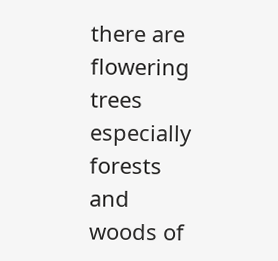there are flowering trees especially forests and woods of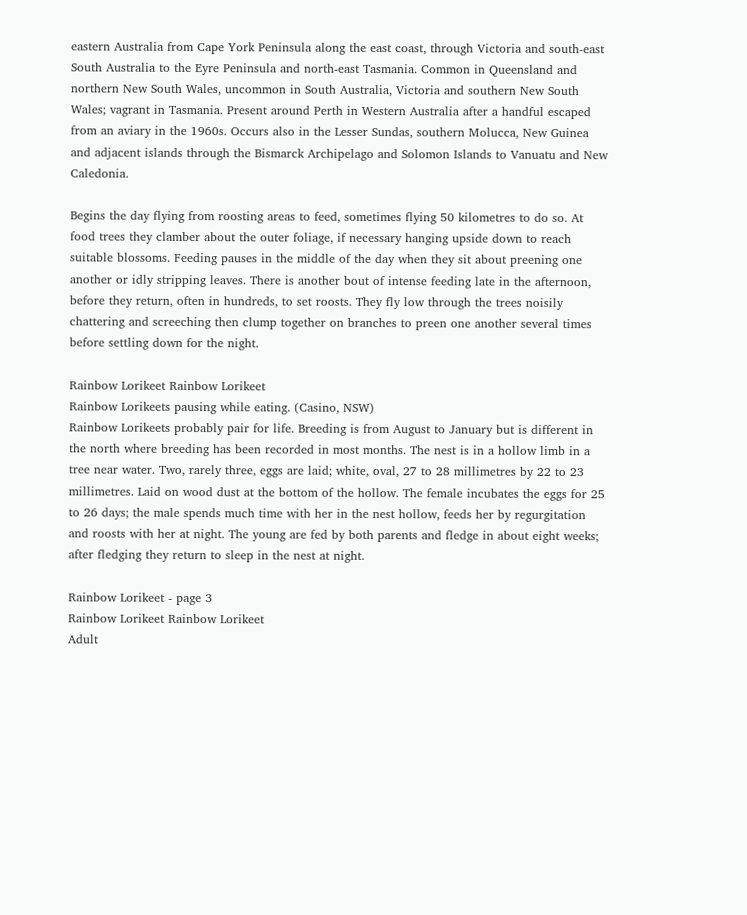eastern Australia from Cape York Peninsula along the east coast, through Victoria and south-east South Australia to the Eyre Peninsula and north-east Tasmania. Common in Queensland and northern New South Wales, uncommon in South Australia, Victoria and southern New South Wales; vagrant in Tasmania. Present around Perth in Western Australia after a handful escaped from an aviary in the 1960s. Occurs also in the Lesser Sundas, southern Molucca, New Guinea and adjacent islands through the Bismarck Archipelago and Solomon Islands to Vanuatu and New Caledonia.

Begins the day flying from roosting areas to feed, sometimes flying 50 kilometres to do so. At food trees they clamber about the outer foliage, if necessary hanging upside down to reach suitable blossoms. Feeding pauses in the middle of the day when they sit about preening one another or idly stripping leaves. There is another bout of intense feeding late in the afternoon, before they return, often in hundreds, to set roosts. They fly low through the trees noisily chattering and screeching then clump together on branches to preen one another several times before settling down for the night.

Rainbow Lorikeet Rainbow Lorikeet
Rainbow Lorikeets pausing while eating. (Casino, NSW)
Rainbow Lorikeets probably pair for life. Breeding is from August to January but is different in the north where breeding has been recorded in most months. The nest is in a hollow limb in a tree near water. Two, rarely three, eggs are laid; white, oval, 27 to 28 millimetres by 22 to 23 millimetres. Laid on wood dust at the bottom of the hollow. The female incubates the eggs for 25 to 26 days; the male spends much time with her in the nest hollow, feeds her by regurgitation and roosts with her at night. The young are fed by both parents and fledge in about eight weeks; after fledging they return to sleep in the nest at night.

Rainbow Lorikeet - page 3
Rainbow Lorikeet Rainbow Lorikeet
Adult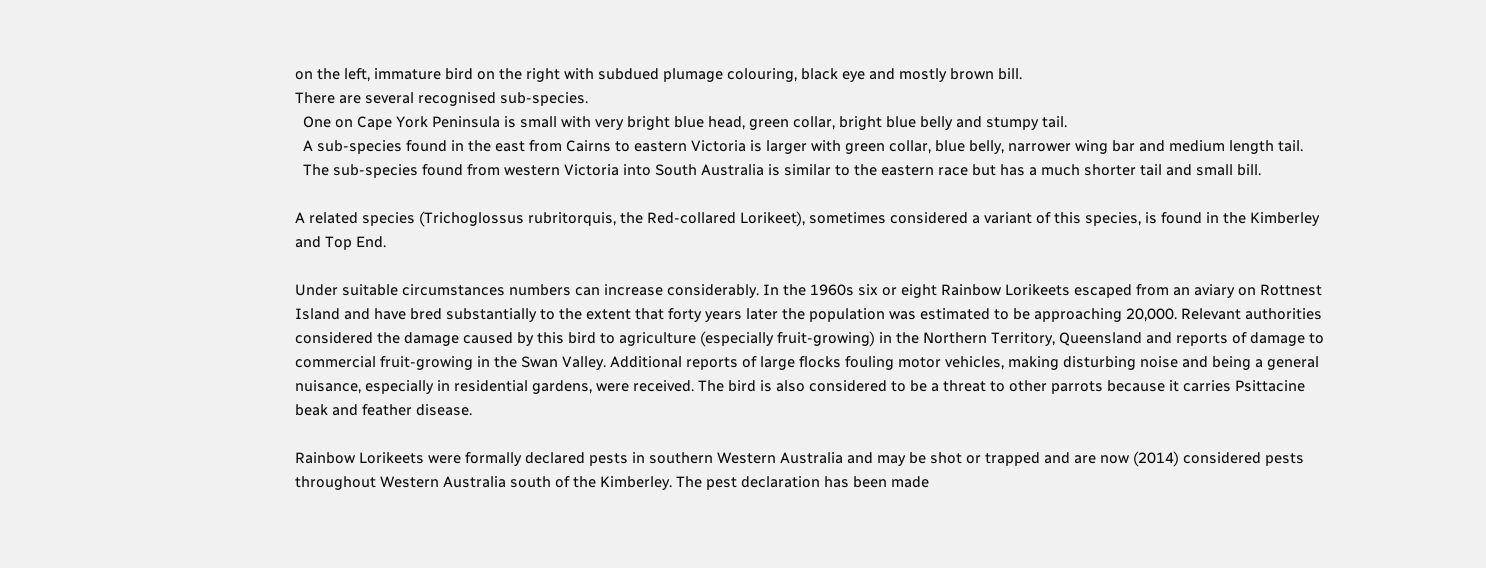on the left, immature bird on the right with subdued plumage colouring, black eye and mostly brown bill.
There are several recognised sub-species.
  One on Cape York Peninsula is small with very bright blue head, green collar, bright blue belly and stumpy tail.
  A sub-species found in the east from Cairns to eastern Victoria is larger with green collar, blue belly, narrower wing bar and medium length tail.
  The sub-species found from western Victoria into South Australia is similar to the eastern race but has a much shorter tail and small bill.

A related species (Trichoglossus rubritorquis, the Red-collared Lorikeet), sometimes considered a variant of this species, is found in the Kimberley and Top End.

Under suitable circumstances numbers can increase considerably. In the 1960s six or eight Rainbow Lorikeets escaped from an aviary on Rottnest Island and have bred substantially to the extent that forty years later the population was estimated to be approaching 20,000. Relevant authorities considered the damage caused by this bird to agriculture (especially fruit-growing) in the Northern Territory, Queensland and reports of damage to commercial fruit-growing in the Swan Valley. Additional reports of large flocks fouling motor vehicles, making disturbing noise and being a general nuisance, especially in residential gardens, were received. The bird is also considered to be a threat to other parrots because it carries Psittacine beak and feather disease.

Rainbow Lorikeets were formally declared pests in southern Western Australia and may be shot or trapped and are now (2014) considered pests throughout Western Australia south of the Kimberley. The pest declaration has been made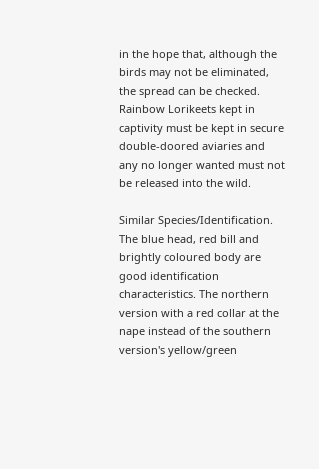in the hope that, although the birds may not be eliminated, the spread can be checked. Rainbow Lorikeets kept in captivity must be kept in secure double-doored aviaries and any no longer wanted must not be released into the wild.

Similar Species/Identification. The blue head, red bill and brightly coloured body are good identification characteristics. The northern version with a red collar at the nape instead of the southern version's yellow/green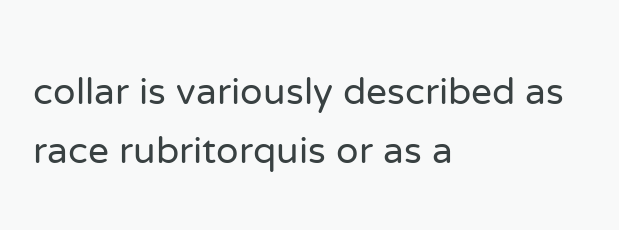collar is variously described as race rubritorquis or as a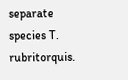separate species T. rubritorquis.